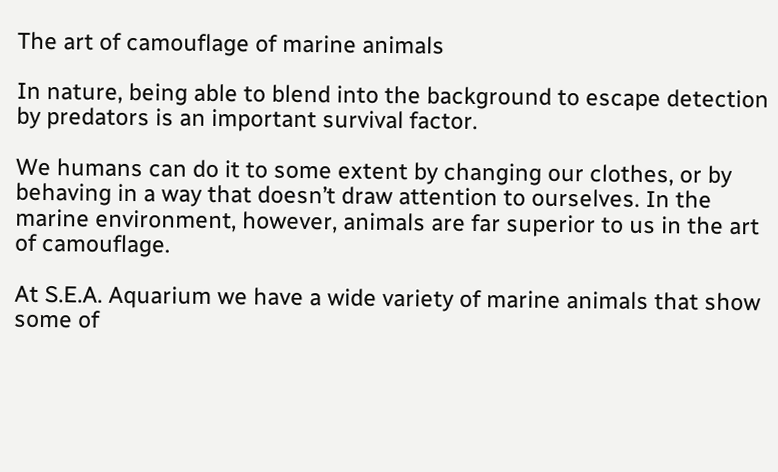The art of camouflage of marine animals

In nature, being able to blend into the background to escape detection by predators is an important survival factor.

We humans can do it to some extent by changing our clothes, or by behaving in a way that doesn’t draw attention to ourselves. In the marine environment, however, animals are far superior to us in the art of camouflage.

At S.E.A. Aquarium we have a wide variety of marine animals that show some of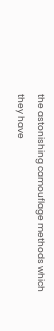the astonishing camouflage methods which they have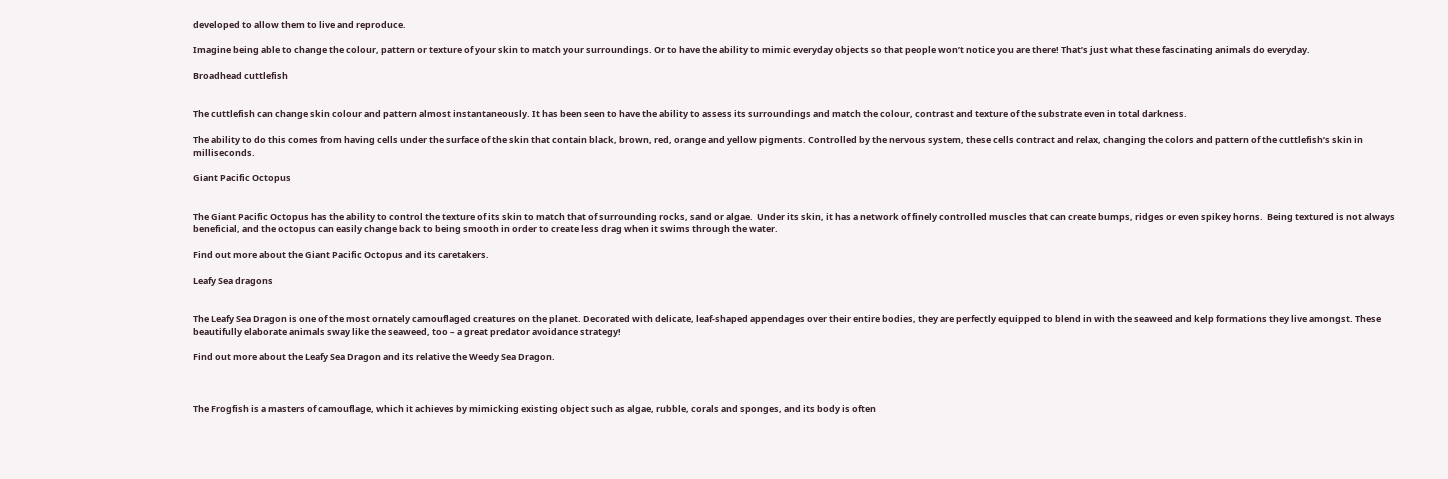developed to allow them to live and reproduce.

Imagine being able to change the colour, pattern or texture of your skin to match your surroundings. Or to have the ability to mimic everyday objects so that people won’t notice you are there! That’s just what these fascinating animals do everyday.

Broadhead cuttlefish


The cuttlefish can change skin colour and pattern almost instantaneously. It has been seen to have the ability to assess its surroundings and match the colour, contrast and texture of the substrate even in total darkness.

The ability to do this comes from having cells under the surface of the skin that contain black, brown, red, orange and yellow pigments. Controlled by the nervous system, these cells contract and relax, changing the colors and pattern of the cuttlefish’s skin in milliseconds.

Giant Pacific Octopus


The Giant Pacific Octopus has the ability to control the texture of its skin to match that of surrounding rocks, sand or algae.  Under its skin, it has a network of finely controlled muscles that can create bumps, ridges or even spikey horns.  Being textured is not always beneficial, and the octopus can easily change back to being smooth in order to create less drag when it swims through the water.

Find out more about the Giant Pacific Octopus and its caretakers.

Leafy Sea dragons


The Leafy Sea Dragon is one of the most ornately camouflaged creatures on the planet. Decorated with delicate, leaf-shaped appendages over their entire bodies, they are perfectly equipped to blend in with the seaweed and kelp formations they live amongst. These beautifully elaborate animals sway like the seaweed, too – a great predator avoidance strategy!

Find out more about the Leafy Sea Dragon and its relative the Weedy Sea Dragon.



The Frogfish is a masters of camouflage, which it achieves by mimicking existing object such as algae, rubble, corals and sponges, and its body is often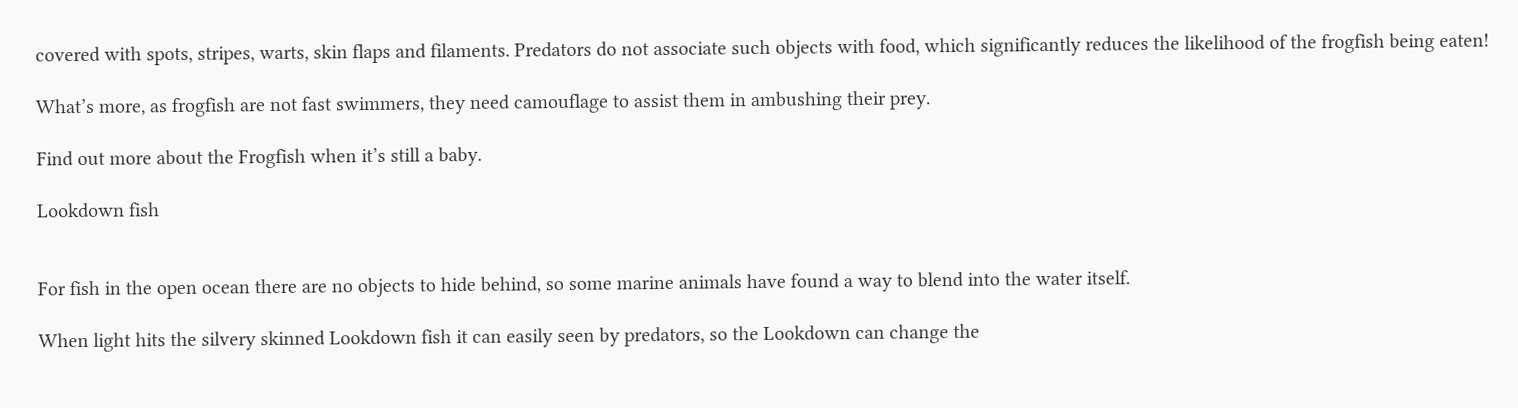covered with spots, stripes, warts, skin flaps and filaments. Predators do not associate such objects with food, which significantly reduces the likelihood of the frogfish being eaten!

What’s more, as frogfish are not fast swimmers, they need camouflage to assist them in ambushing their prey.

Find out more about the Frogfish when it’s still a baby.

Lookdown fish


For fish in the open ocean there are no objects to hide behind, so some marine animals have found a way to blend into the water itself.

When light hits the silvery skinned Lookdown fish it can easily seen by predators, so the Lookdown can change the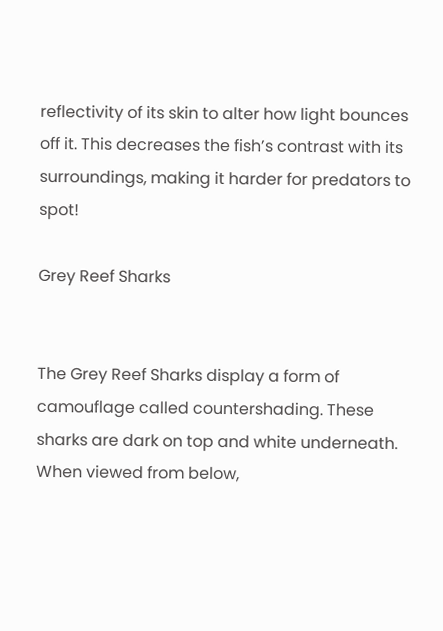reflectivity of its skin to alter how light bounces off it. This decreases the fish’s contrast with its surroundings, making it harder for predators to spot!

Grey Reef Sharks


The Grey Reef Sharks display a form of camouflage called countershading. These sharks are dark on top and white underneath. When viewed from below,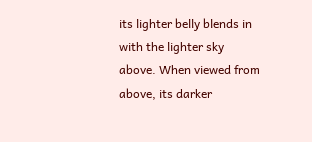its lighter belly blends in with the lighter sky above. When viewed from above, its darker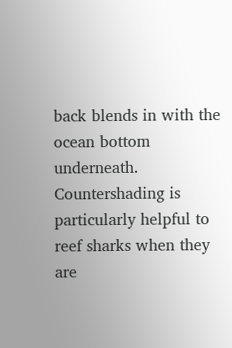back blends in with the ocean bottom underneath. Countershading is particularly helpful to reef sharks when they are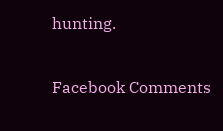hunting.

Facebook Comments